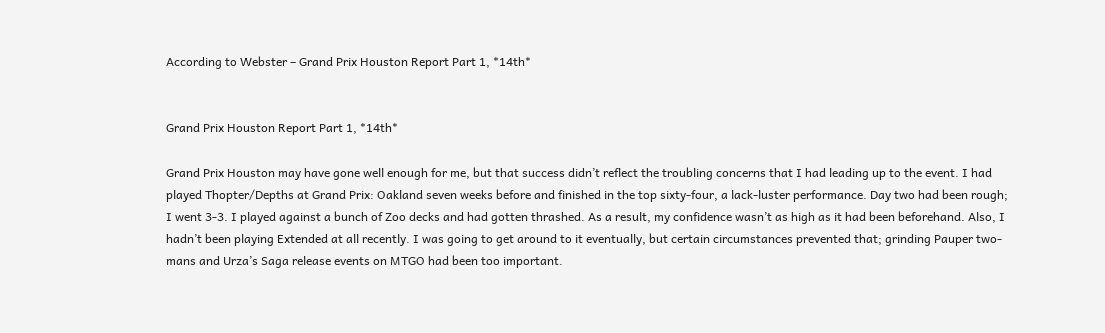According to Webster – Grand Prix Houston Report Part 1, *14th*


Grand Prix Houston Report Part 1, *14th*

Grand Prix Houston may have gone well enough for me, but that success didn’t reflect the troubling concerns that I had leading up to the event. I had played Thopter/Depths at Grand Prix: Oakland seven weeks before and finished in the top sixty-four, a lack-luster performance. Day two had been rough; I went 3-3. I played against a bunch of Zoo decks and had gotten thrashed. As a result, my confidence wasn’t as high as it had been beforehand. Also, I hadn’t been playing Extended at all recently. I was going to get around to it eventually, but certain circumstances prevented that; grinding Pauper two-mans and Urza’s Saga release events on MTGO had been too important.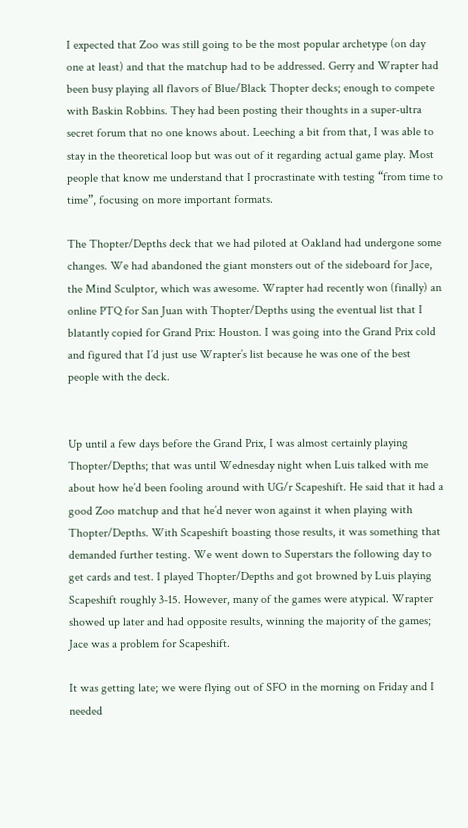I expected that Zoo was still going to be the most popular archetype (on day one at least) and that the matchup had to be addressed. Gerry and Wrapter had been busy playing all flavors of Blue/Black Thopter decks; enough to compete with Baskin Robbins. They had been posting their thoughts in a super-ultra secret forum that no one knows about. Leeching a bit from that, I was able to stay in the theoretical loop but was out of it regarding actual game play. Most people that know me understand that I procrastinate with testing “from time to time”, focusing on more important formats.

The Thopter/Depths deck that we had piloted at Oakland had undergone some changes. We had abandoned the giant monsters out of the sideboard for Jace, the Mind Sculptor, which was awesome. Wrapter had recently won (finally) an online PTQ for San Juan with Thopter/Depths using the eventual list that I blatantly copied for Grand Prix: Houston. I was going into the Grand Prix cold and figured that I’d just use Wrapter’s list because he was one of the best people with the deck.


Up until a few days before the Grand Prix, I was almost certainly playing Thopter/Depths; that was until Wednesday night when Luis talked with me about how he’d been fooling around with UG/r Scapeshift. He said that it had a good Zoo matchup and that he’d never won against it when playing with Thopter/Depths. With Scapeshift boasting those results, it was something that demanded further testing. We went down to Superstars the following day to get cards and test. I played Thopter/Depths and got browned by Luis playing Scapeshift roughly 3-15. However, many of the games were atypical. Wrapter showed up later and had opposite results, winning the majority of the games; Jace was a problem for Scapeshift.

It was getting late; we were flying out of SFO in the morning on Friday and I needed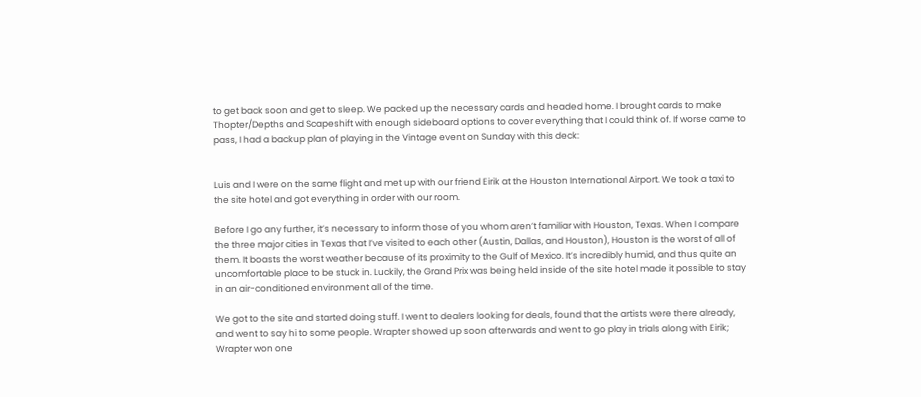to get back soon and get to sleep. We packed up the necessary cards and headed home. I brought cards to make Thopter/Depths and Scapeshift with enough sideboard options to cover everything that I could think of. If worse came to pass, I had a backup plan of playing in the Vintage event on Sunday with this deck:


Luis and I were on the same flight and met up with our friend Eirik at the Houston International Airport. We took a taxi to the site hotel and got everything in order with our room.

Before I go any further, it’s necessary to inform those of you whom aren’t familiar with Houston, Texas. When I compare the three major cities in Texas that I’ve visited to each other (Austin, Dallas, and Houston), Houston is the worst of all of them. It boasts the worst weather because of its proximity to the Gulf of Mexico. It’s incredibly humid, and thus quite an uncomfortable place to be stuck in. Luckily, the Grand Prix was being held inside of the site hotel made it possible to stay in an air-conditioned environment all of the time.

We got to the site and started doing stuff. I went to dealers looking for deals, found that the artists were there already, and went to say hi to some people. Wrapter showed up soon afterwards and went to go play in trials along with Eirik; Wrapter won one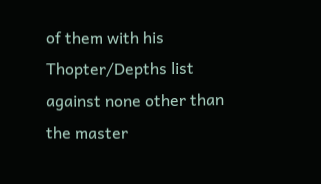of them with his Thopter/Depths list against none other than the master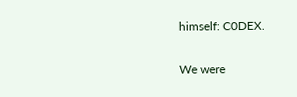himself: C0DEX.

We were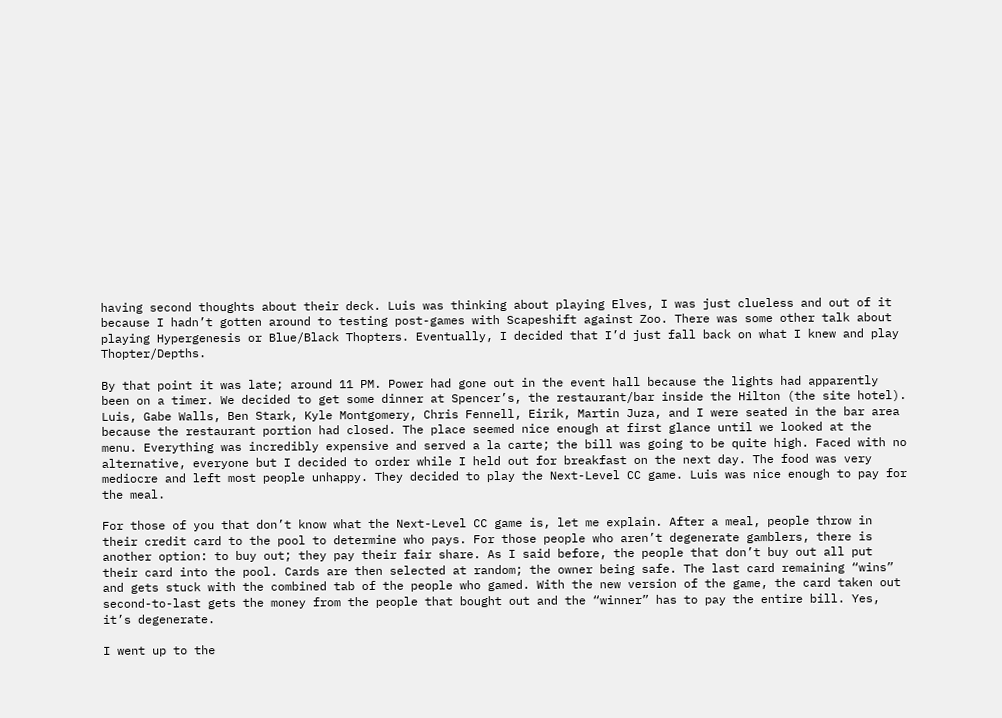having second thoughts about their deck. Luis was thinking about playing Elves, I was just clueless and out of it because I hadn’t gotten around to testing post-games with Scapeshift against Zoo. There was some other talk about playing Hypergenesis or Blue/Black Thopters. Eventually, I decided that I’d just fall back on what I knew and play Thopter/Depths.

By that point it was late; around 11 PM. Power had gone out in the event hall because the lights had apparently been on a timer. We decided to get some dinner at Spencer’s, the restaurant/bar inside the Hilton (the site hotel). Luis, Gabe Walls, Ben Stark, Kyle Montgomery, Chris Fennell, Eirik, Martin Juza, and I were seated in the bar area because the restaurant portion had closed. The place seemed nice enough at first glance until we looked at the menu. Everything was incredibly expensive and served a la carte; the bill was going to be quite high. Faced with no alternative, everyone but I decided to order while I held out for breakfast on the next day. The food was very mediocre and left most people unhappy. They decided to play the Next-Level CC game. Luis was nice enough to pay for the meal.

For those of you that don’t know what the Next-Level CC game is, let me explain. After a meal, people throw in their credit card to the pool to determine who pays. For those people who aren’t degenerate gamblers, there is another option: to buy out; they pay their fair share. As I said before, the people that don’t buy out all put their card into the pool. Cards are then selected at random; the owner being safe. The last card remaining “wins” and gets stuck with the combined tab of the people who gamed. With the new version of the game, the card taken out second-to-last gets the money from the people that bought out and the “winner” has to pay the entire bill. Yes, it’s degenerate.

I went up to the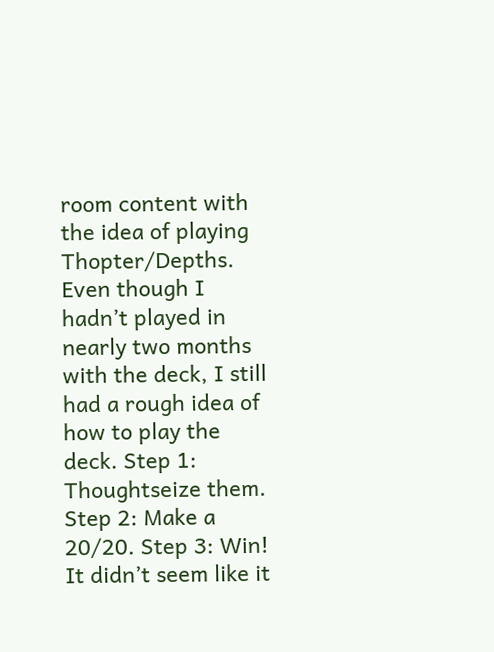room content with the idea of playing Thopter/Depths. Even though I hadn’t played in nearly two months with the deck, I still had a rough idea of how to play the deck. Step 1: Thoughtseize them. Step 2: Make a 20/20. Step 3: Win! It didn’t seem like it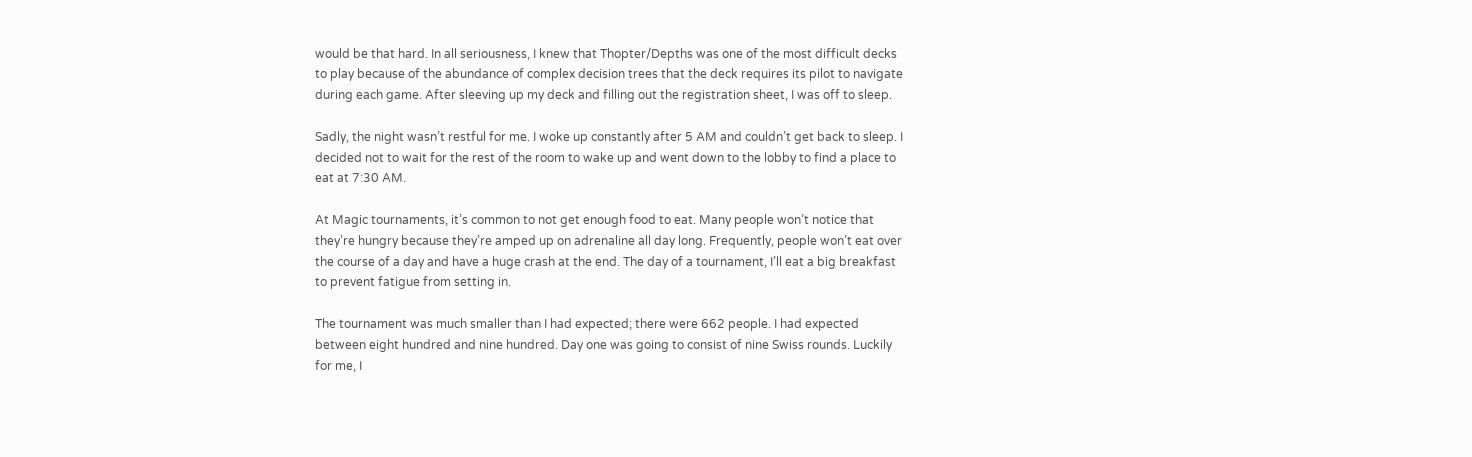would be that hard. In all seriousness, I knew that Thopter/Depths was one of the most difficult decks to play because of the abundance of complex decision trees that the deck requires its pilot to navigate during each game. After sleeving up my deck and filling out the registration sheet, I was off to sleep.

Sadly, the night wasn’t restful for me. I woke up constantly after 5 AM and couldn’t get back to sleep. I decided not to wait for the rest of the room to wake up and went down to the lobby to find a place to eat at 7:30 AM.

At Magic tournaments, it’s common to not get enough food to eat. Many people won’t notice that they’re hungry because they’re amped up on adrenaline all day long. Frequently, people won’t eat over the course of a day and have a huge crash at the end. The day of a tournament, I’ll eat a big breakfast to prevent fatigue from setting in.

The tournament was much smaller than I had expected; there were 662 people. I had expected between eight hundred and nine hundred. Day one was going to consist of nine Swiss rounds. Luckily for me, I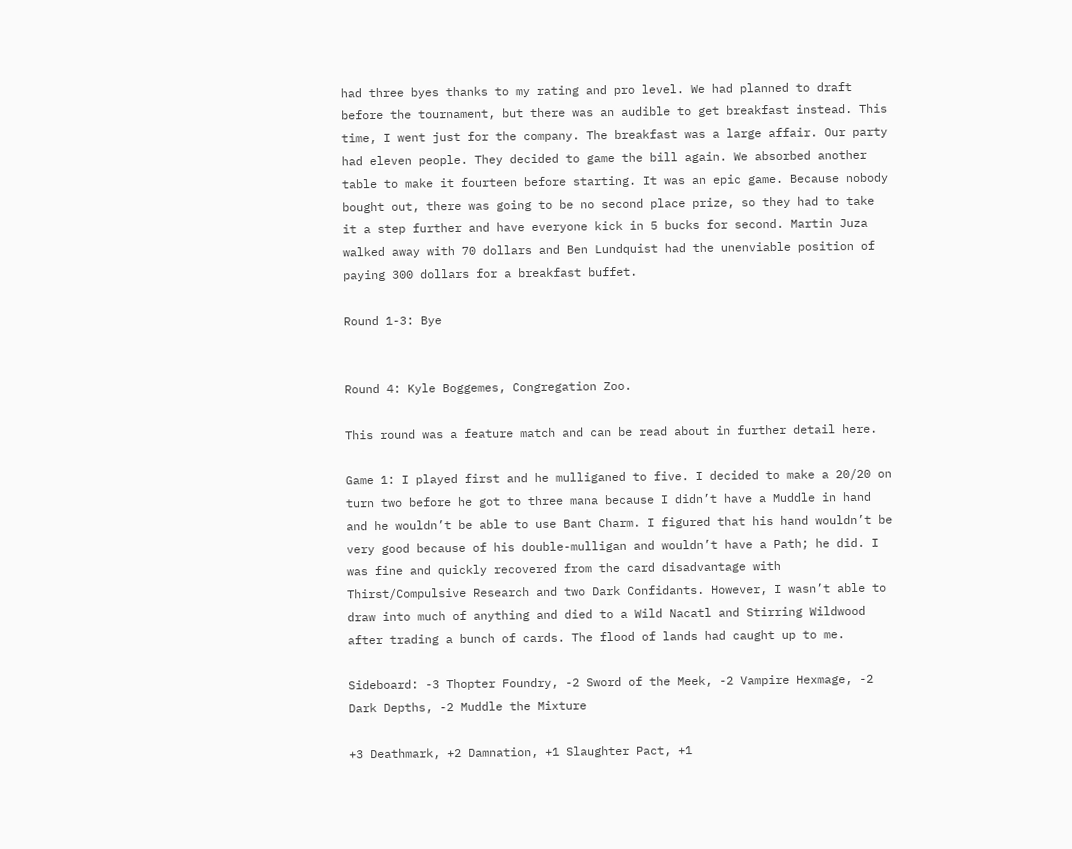had three byes thanks to my rating and pro level. We had planned to draft before the tournament, but there was an audible to get breakfast instead. This time, I went just for the company. The breakfast was a large affair. Our party had eleven people. They decided to game the bill again. We absorbed another table to make it fourteen before starting. It was an epic game. Because nobody bought out, there was going to be no second place prize, so they had to take it a step further and have everyone kick in 5 bucks for second. Martin Juza walked away with 70 dollars and Ben Lundquist had the unenviable position of paying 300 dollars for a breakfast buffet.

Round 1-3: Bye


Round 4: Kyle Boggemes, Congregation Zoo.

This round was a feature match and can be read about in further detail here.

Game 1: I played first and he mulliganed to five. I decided to make a 20/20 on turn two before he got to three mana because I didn’t have a Muddle in hand and he wouldn’t be able to use Bant Charm. I figured that his hand wouldn’t be very good because of his double-mulligan and wouldn’t have a Path; he did. I was fine and quickly recovered from the card disadvantage with Thirst/Compulsive Research and two Dark Confidants. However, I wasn’t able to draw into much of anything and died to a Wild Nacatl and Stirring Wildwood after trading a bunch of cards. The flood of lands had caught up to me.

Sideboard: -3 Thopter Foundry, -2 Sword of the Meek, -2 Vampire Hexmage, -2 Dark Depths, -2 Muddle the Mixture

+3 Deathmark, +2 Damnation, +1 Slaughter Pact, +1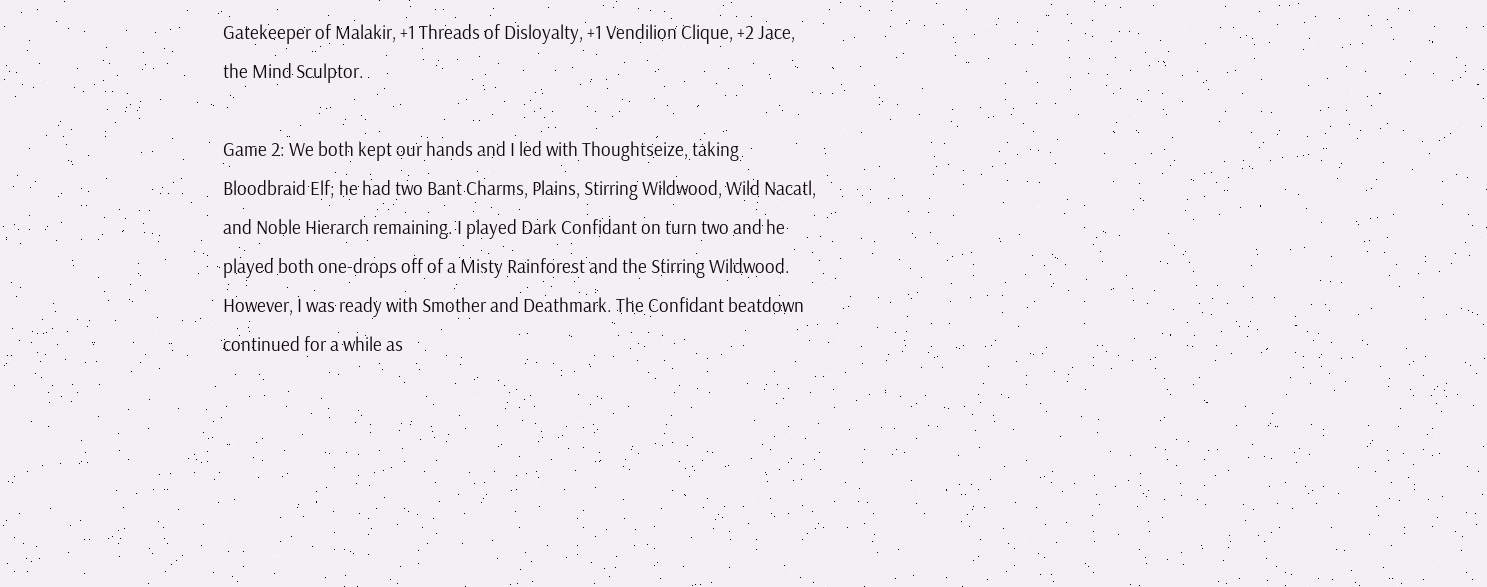Gatekeeper of Malakir, +1 Threads of Disloyalty, +1 Vendilion Clique, +2 Jace, the Mind Sculptor.

Game 2: We both kept our hands and I led with Thoughtseize, taking Bloodbraid Elf; he had two Bant Charms, Plains, Stirring Wildwood, Wild Nacatl, and Noble Hierarch remaining. I played Dark Confidant on turn two and he played both one-drops off of a Misty Rainforest and the Stirring Wildwood. However, I was ready with Smother and Deathmark. The Confidant beatdown continued for a while as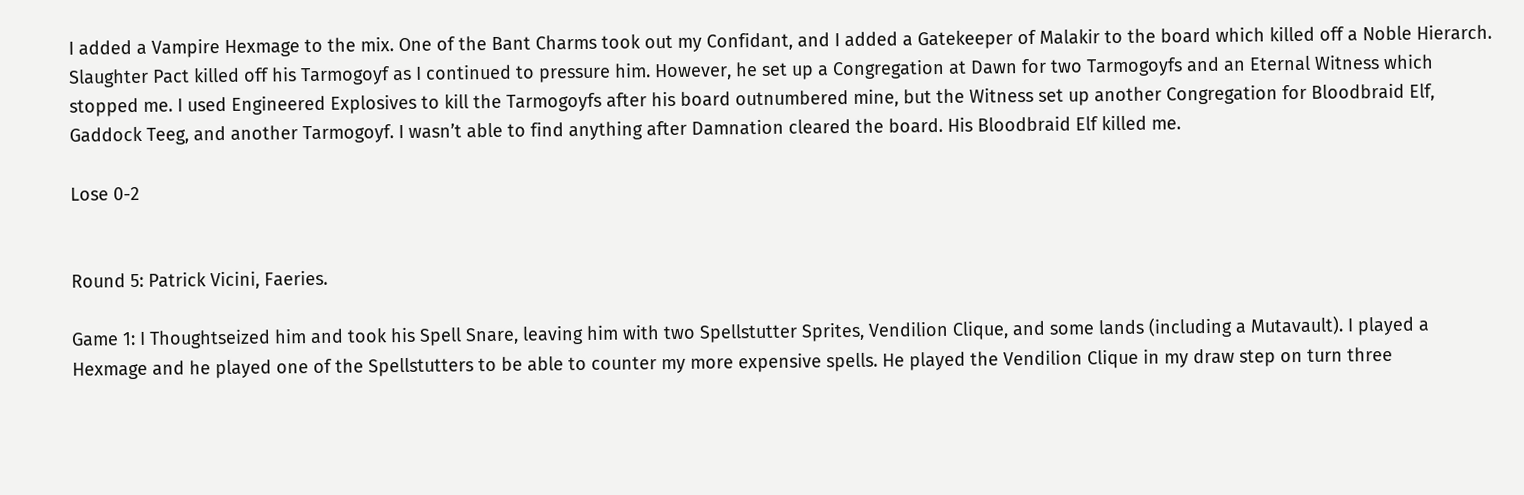I added a Vampire Hexmage to the mix. One of the Bant Charms took out my Confidant, and I added a Gatekeeper of Malakir to the board which killed off a Noble Hierarch. Slaughter Pact killed off his Tarmogoyf as I continued to pressure him. However, he set up a Congregation at Dawn for two Tarmogoyfs and an Eternal Witness which stopped me. I used Engineered Explosives to kill the Tarmogoyfs after his board outnumbered mine, but the Witness set up another Congregation for Bloodbraid Elf, Gaddock Teeg, and another Tarmogoyf. I wasn’t able to find anything after Damnation cleared the board. His Bloodbraid Elf killed me.

Lose 0-2


Round 5: Patrick Vicini, Faeries.

Game 1: I Thoughtseized him and took his Spell Snare, leaving him with two Spellstutter Sprites, Vendilion Clique, and some lands (including a Mutavault). I played a Hexmage and he played one of the Spellstutters to be able to counter my more expensive spells. He played the Vendilion Clique in my draw step on turn three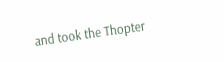and took the Thopter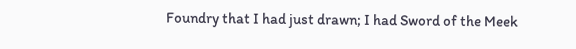Foundry that I had just drawn; I had Sword of the Meek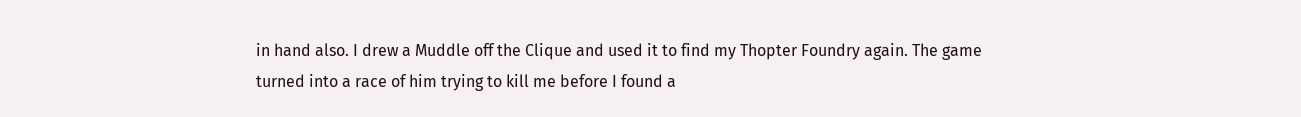in hand also. I drew a Muddle off the Clique and used it to find my Thopter Foundry again. The game turned into a race of him trying to kill me before I found a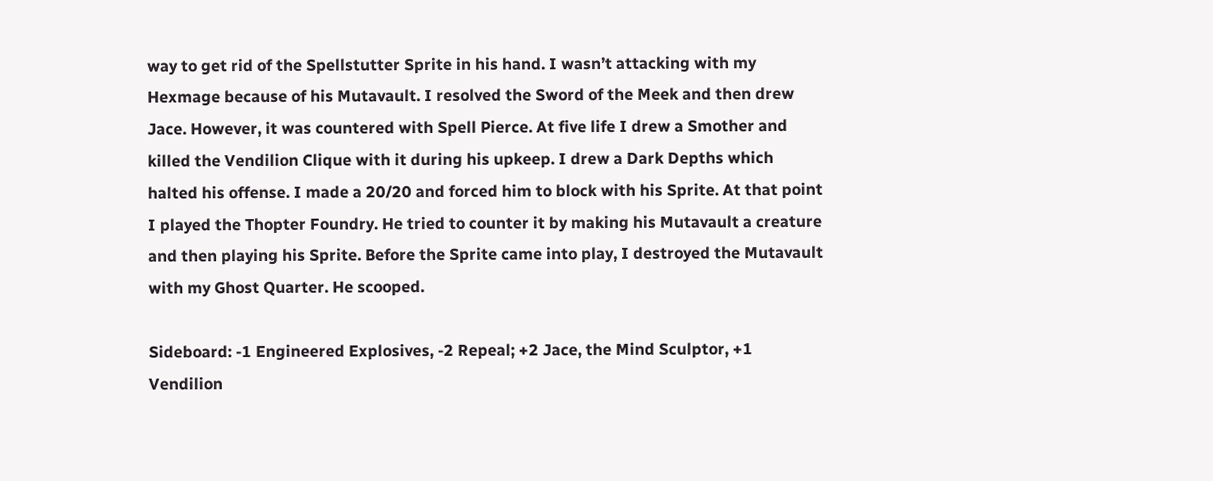way to get rid of the Spellstutter Sprite in his hand. I wasn’t attacking with my Hexmage because of his Mutavault. I resolved the Sword of the Meek and then drew Jace. However, it was countered with Spell Pierce. At five life I drew a Smother and killed the Vendilion Clique with it during his upkeep. I drew a Dark Depths which halted his offense. I made a 20/20 and forced him to block with his Sprite. At that point I played the Thopter Foundry. He tried to counter it by making his Mutavault a creature and then playing his Sprite. Before the Sprite came into play, I destroyed the Mutavault with my Ghost Quarter. He scooped.

Sideboard: -1 Engineered Explosives, -2 Repeal; +2 Jace, the Mind Sculptor, +1 Vendilion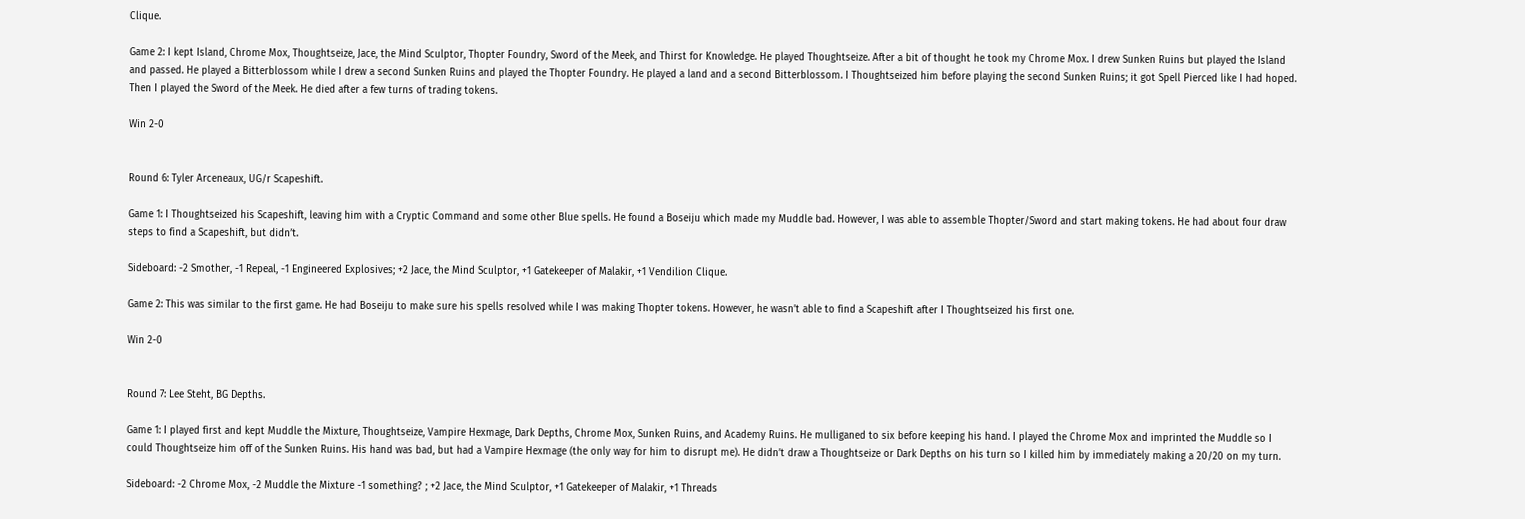Clique.

Game 2: I kept Island, Chrome Mox, Thoughtseize, Jace, the Mind Sculptor, Thopter Foundry, Sword of the Meek, and Thirst for Knowledge. He played Thoughtseize. After a bit of thought he took my Chrome Mox. I drew Sunken Ruins but played the Island and passed. He played a Bitterblossom while I drew a second Sunken Ruins and played the Thopter Foundry. He played a land and a second Bitterblossom. I Thoughtseized him before playing the second Sunken Ruins; it got Spell Pierced like I had hoped. Then I played the Sword of the Meek. He died after a few turns of trading tokens.

Win 2-0


Round 6: Tyler Arceneaux, UG/r Scapeshift.

Game 1: I Thoughtseized his Scapeshift, leaving him with a Cryptic Command and some other Blue spells. He found a Boseiju which made my Muddle bad. However, I was able to assemble Thopter/Sword and start making tokens. He had about four draw steps to find a Scapeshift, but didn’t.

Sideboard: -2 Smother, -1 Repeal, -1 Engineered Explosives; +2 Jace, the Mind Sculptor, +1 Gatekeeper of Malakir, +1 Vendilion Clique.

Game 2: This was similar to the first game. He had Boseiju to make sure his spells resolved while I was making Thopter tokens. However, he wasn’t able to find a Scapeshift after I Thoughtseized his first one.

Win 2-0


Round 7: Lee Steht, BG Depths.

Game 1: I played first and kept Muddle the Mixture, Thoughtseize, Vampire Hexmage, Dark Depths, Chrome Mox, Sunken Ruins, and Academy Ruins. He mulliganed to six before keeping his hand. I played the Chrome Mox and imprinted the Muddle so I could Thoughtseize him off of the Sunken Ruins. His hand was bad, but had a Vampire Hexmage (the only way for him to disrupt me). He didn’t draw a Thoughtseize or Dark Depths on his turn so I killed him by immediately making a 20/20 on my turn.

Sideboard: -2 Chrome Mox, -2 Muddle the Mixture -1 something? ; +2 Jace, the Mind Sculptor, +1 Gatekeeper of Malakir, +1 Threads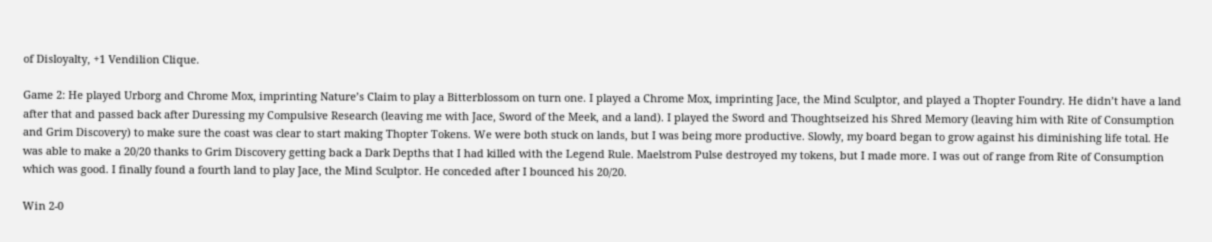of Disloyalty, +1 Vendilion Clique.

Game 2: He played Urborg and Chrome Mox, imprinting Nature’s Claim to play a Bitterblossom on turn one. I played a Chrome Mox, imprinting Jace, the Mind Sculptor, and played a Thopter Foundry. He didn’t have a land after that and passed back after Duressing my Compulsive Research (leaving me with Jace, Sword of the Meek, and a land). I played the Sword and Thoughtseized his Shred Memory (leaving him with Rite of Consumption and Grim Discovery) to make sure the coast was clear to start making Thopter Tokens. We were both stuck on lands, but I was being more productive. Slowly, my board began to grow against his diminishing life total. He was able to make a 20/20 thanks to Grim Discovery getting back a Dark Depths that I had killed with the Legend Rule. Maelstrom Pulse destroyed my tokens, but I made more. I was out of range from Rite of Consumption which was good. I finally found a fourth land to play Jace, the Mind Sculptor. He conceded after I bounced his 20/20.

Win 2-0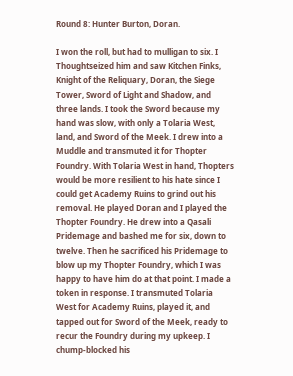Round 8: Hunter Burton, Doran.

I won the roll, but had to mulligan to six. I Thoughtseized him and saw Kitchen Finks, Knight of the Reliquary, Doran, the Siege Tower, Sword of Light and Shadow, and three lands. I took the Sword because my hand was slow, with only a Tolaria West, land, and Sword of the Meek. I drew into a Muddle and transmuted it for Thopter Foundry. With Tolaria West in hand, Thopters would be more resilient to his hate since I could get Academy Ruins to grind out his removal. He played Doran and I played the Thopter Foundry. He drew into a Qasali Pridemage and bashed me for six, down to twelve. Then he sacrificed his Pridemage to blow up my Thopter Foundry, which I was happy to have him do at that point. I made a token in response. I transmuted Tolaria West for Academy Ruins, played it, and tapped out for Sword of the Meek, ready to recur the Foundry during my upkeep. I chump-blocked his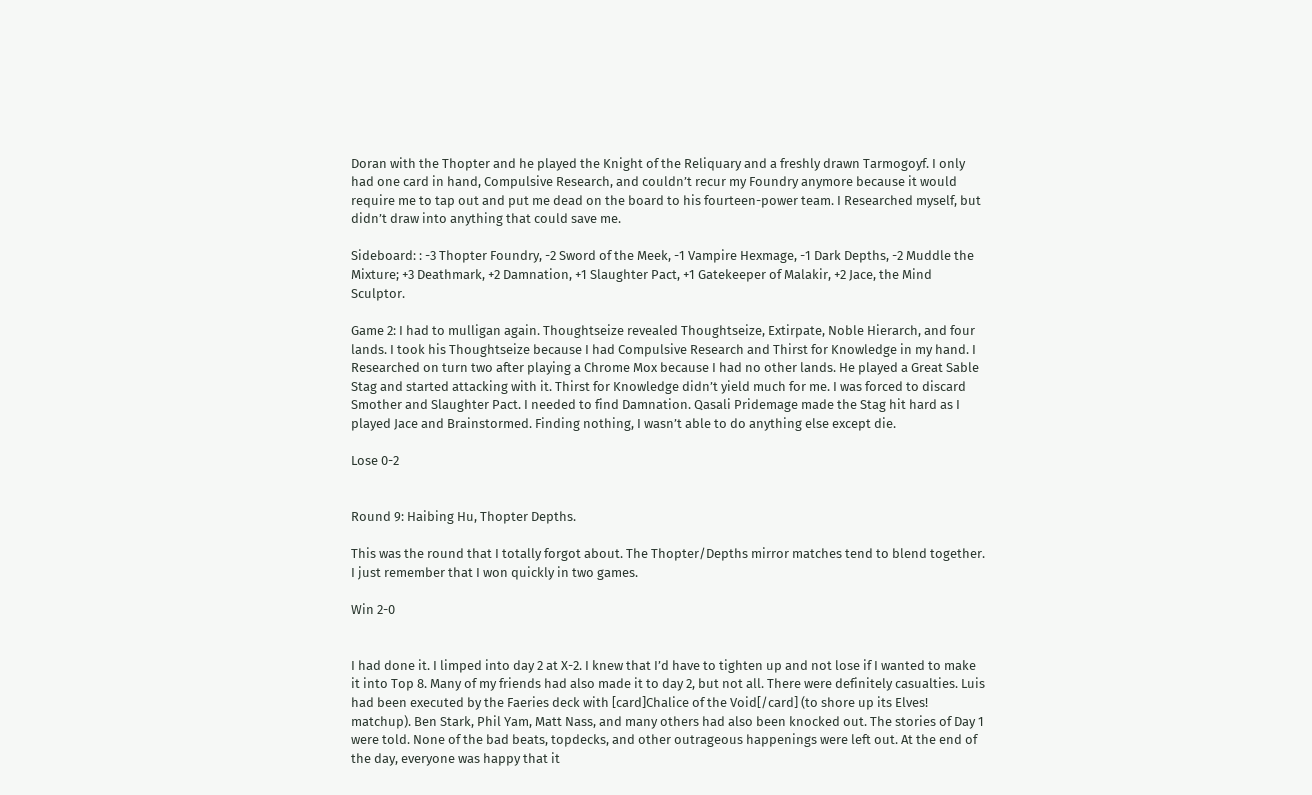Doran with the Thopter and he played the Knight of the Reliquary and a freshly drawn Tarmogoyf. I only had one card in hand, Compulsive Research, and couldn’t recur my Foundry anymore because it would require me to tap out and put me dead on the board to his fourteen-power team. I Researched myself, but didn’t draw into anything that could save me.

Sideboard: : -3 Thopter Foundry, -2 Sword of the Meek, -1 Vampire Hexmage, -1 Dark Depths, -2 Muddle the Mixture; +3 Deathmark, +2 Damnation, +1 Slaughter Pact, +1 Gatekeeper of Malakir, +2 Jace, the Mind Sculptor.

Game 2: I had to mulligan again. Thoughtseize revealed Thoughtseize, Extirpate, Noble Hierarch, and four lands. I took his Thoughtseize because I had Compulsive Research and Thirst for Knowledge in my hand. I Researched on turn two after playing a Chrome Mox because I had no other lands. He played a Great Sable Stag and started attacking with it. Thirst for Knowledge didn’t yield much for me. I was forced to discard Smother and Slaughter Pact. I needed to find Damnation. Qasali Pridemage made the Stag hit hard as I played Jace and Brainstormed. Finding nothing, I wasn’t able to do anything else except die.

Lose 0-2


Round 9: Haibing Hu, Thopter Depths.

This was the round that I totally forgot about. The Thopter/Depths mirror matches tend to blend together. I just remember that I won quickly in two games.

Win 2-0


I had done it. I limped into day 2 at X-2. I knew that I’d have to tighten up and not lose if I wanted to make it into Top 8. Many of my friends had also made it to day 2, but not all. There were definitely casualties. Luis had been executed by the Faeries deck with [card]Chalice of the Void[/card] (to shore up its Elves! matchup). Ben Stark, Phil Yam, Matt Nass, and many others had also been knocked out. The stories of Day 1 were told. None of the bad beats, topdecks, and other outrageous happenings were left out. At the end of the day, everyone was happy that it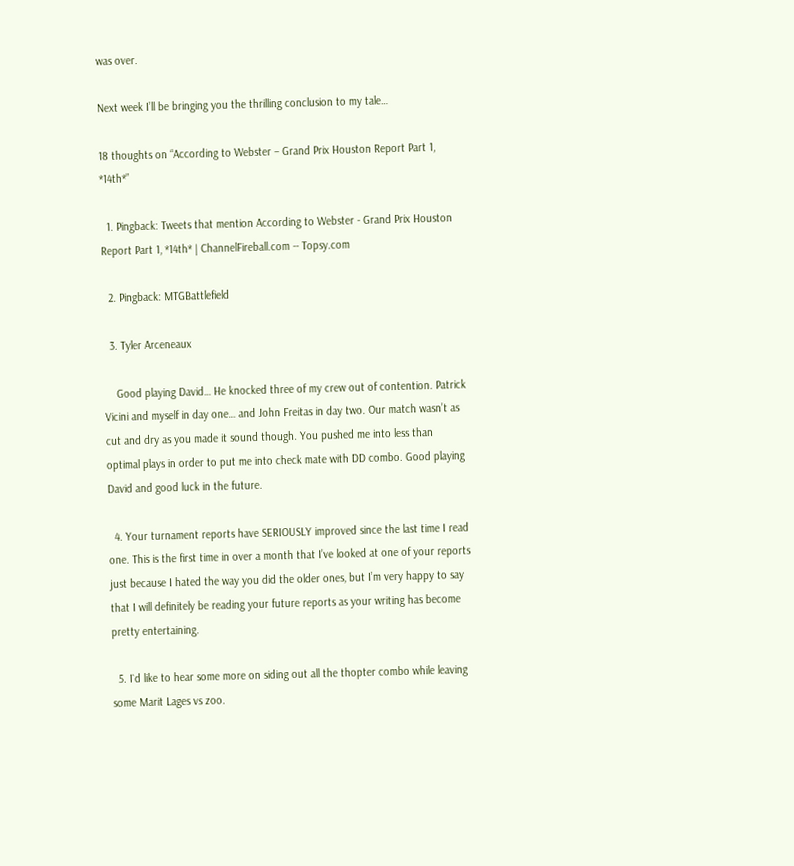was over.

Next week I’ll be bringing you the thrilling conclusion to my tale…

18 thoughts on “According to Webster – Grand Prix Houston Report Part 1, *14th*”

  1. Pingback: Tweets that mention According to Webster - Grand Prix Houston Report Part 1, *14th* | ChannelFireball.com -- Topsy.com

  2. Pingback: MTGBattlefield

  3. Tyler Arceneaux

    Good playing David… He knocked three of my crew out of contention. Patrick Vicini and myself in day one… and John Freitas in day two. Our match wasn’t as cut and dry as you made it sound though. You pushed me into less than optimal plays in order to put me into check mate with DD combo. Good playing David and good luck in the future.

  4. Your turnament reports have SERIOUSLY improved since the last time I read one. This is the first time in over a month that I’ve looked at one of your reports just because I hated the way you did the older ones, but I’m very happy to say that I will definitely be reading your future reports as your writing has become pretty entertaining.

  5. I`d like to hear some more on siding out all the thopter combo while leaving some Marit Lages vs zoo.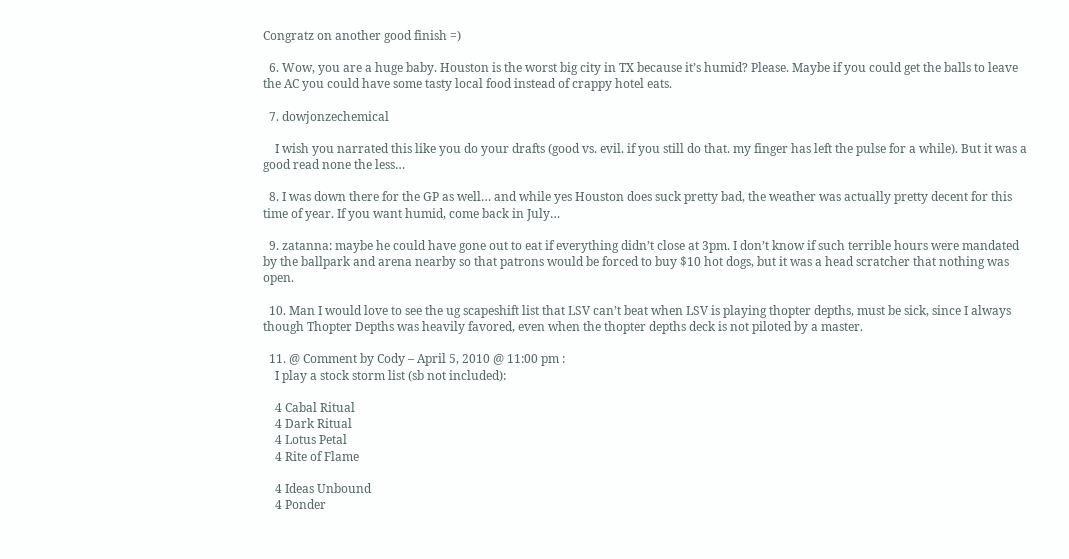Congratz on another good finish =)

  6. Wow, you are a huge baby. Houston is the worst big city in TX because it’s humid? Please. Maybe if you could get the balls to leave the AC you could have some tasty local food instead of crappy hotel eats.

  7. dowjonzechemical

    I wish you narrated this like you do your drafts (good vs. evil. if you still do that. my finger has left the pulse for a while). But it was a good read none the less…

  8. I was down there for the GP as well… and while yes Houston does suck pretty bad, the weather was actually pretty decent for this time of year. If you want humid, come back in July…

  9. zatanna: maybe he could have gone out to eat if everything didn’t close at 3pm. I don’t know if such terrible hours were mandated by the ballpark and arena nearby so that patrons would be forced to buy $10 hot dogs, but it was a head scratcher that nothing was open.

  10. Man I would love to see the ug scapeshift list that LSV can’t beat when LSV is playing thopter depths, must be sick, since I always though Thopter Depths was heavily favored, even when the thopter depths deck is not piloted by a master.

  11. @ Comment by Cody – April 5, 2010 @ 11:00 pm :
    I play a stock storm list (sb not included):

    4 Cabal Ritual
    4 Dark Ritual
    4 Lotus Petal
    4 Rite of Flame

    4 Ideas Unbound
    4 Ponder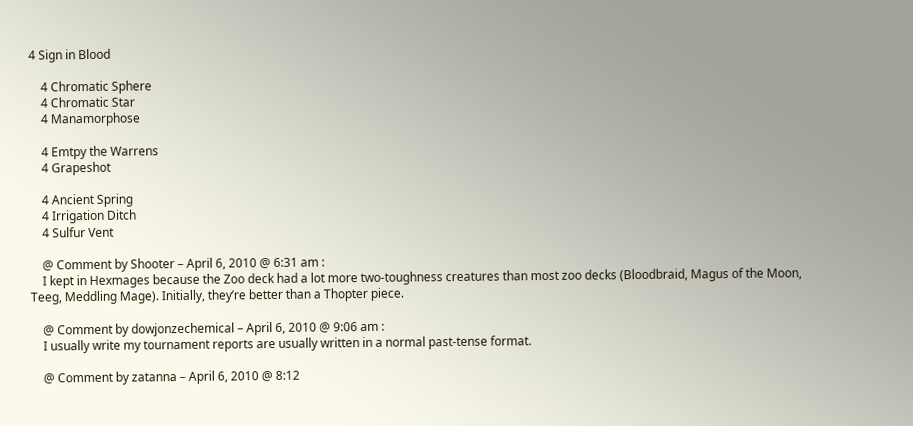4 Sign in Blood

    4 Chromatic Sphere
    4 Chromatic Star
    4 Manamorphose

    4 Emtpy the Warrens
    4 Grapeshot

    4 Ancient Spring
    4 Irrigation Ditch
    4 Sulfur Vent

    @ Comment by Shooter – April 6, 2010 @ 6:31 am :
    I kept in Hexmages because the Zoo deck had a lot more two-toughness creatures than most zoo decks (Bloodbraid, Magus of the Moon, Teeg, Meddling Mage). Initially, they’re better than a Thopter piece.

    @ Comment by dowjonzechemical – April 6, 2010 @ 9:06 am :
    I usually write my tournament reports are usually written in a normal past-tense format.

    @ Comment by zatanna – April 6, 2010 @ 8:12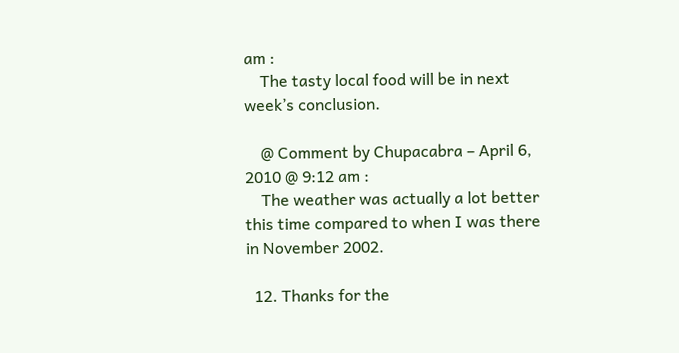am :
    The tasty local food will be in next week’s conclusion.

    @ Comment by Chupacabra – April 6, 2010 @ 9:12 am :
    The weather was actually a lot better this time compared to when I was there in November 2002.

  12. Thanks for the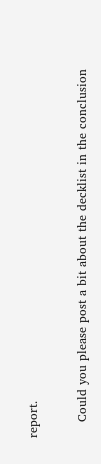report.

    Could you please post a bit about the decklist in the conclusion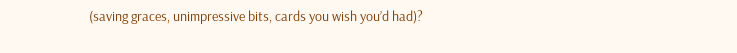(saving graces, unimpressive bits, cards you wish you’d had)?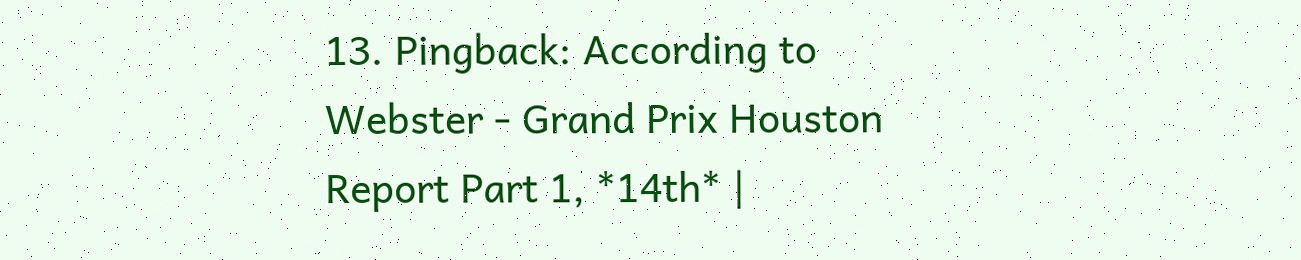13. Pingback: According to Webster - Grand Prix Houston Report Part 1, *14th* |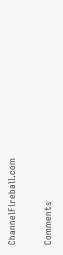ChannelFireball.com

Comments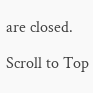are closed.

Scroll to Top